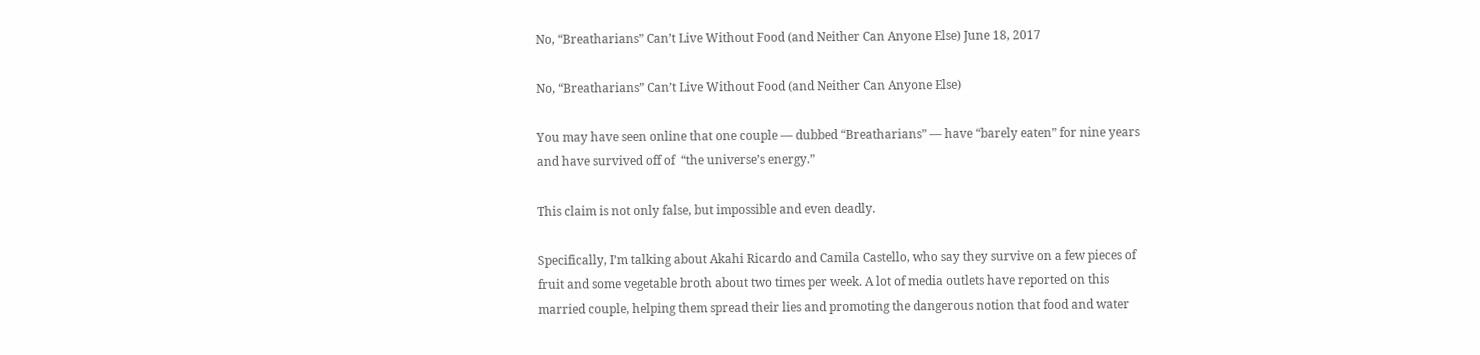No, “Breatharians” Can’t Live Without Food (and Neither Can Anyone Else) June 18, 2017

No, “Breatharians” Can’t Live Without Food (and Neither Can Anyone Else)

You may have seen online that one couple — dubbed “Breatharians” — have “barely eaten” for nine years and have survived off of  “the universe’s energy.”

This claim is not only false, but impossible and even deadly.

Specifically, I’m talking about Akahi Ricardo and Camila Castello, who say they survive on a few pieces of fruit and some vegetable broth about two times per week. A lot of media outlets have reported on this married couple, helping them spread their lies and promoting the dangerous notion that food and water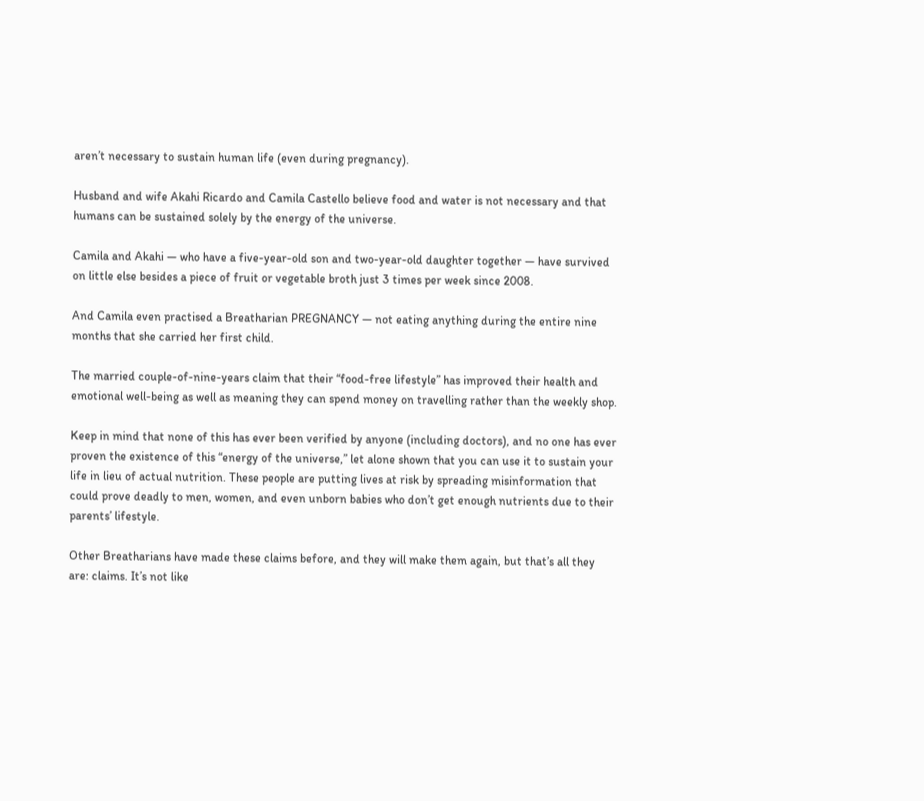aren’t necessary to sustain human life (even during pregnancy).

Husband and wife Akahi Ricardo and Camila Castello believe food and water is not necessary and that humans can be sustained solely by the energy of the universe.

Camila and Akahi — who have a five-year-old son and two-year-old daughter together — have survived on little else besides a piece of fruit or vegetable broth just 3 times per week since 2008.

And Camila even practised a Breatharian PREGNANCY — not eating anything during the entire nine months that she carried her first child.

The married couple-of-nine-years claim that their “food-free lifestyle” has improved their health and emotional well-being as well as meaning they can spend money on travelling rather than the weekly shop.

Keep in mind that none of this has ever been verified by anyone (including doctors), and no one has ever proven the existence of this “energy of the universe,” let alone shown that you can use it to sustain your life in lieu of actual nutrition. These people are putting lives at risk by spreading misinformation that could prove deadly to men, women, and even unborn babies who don’t get enough nutrients due to their parents’ lifestyle.

Other Breatharians have made these claims before, and they will make them again, but that’s all they are: claims. It’s not like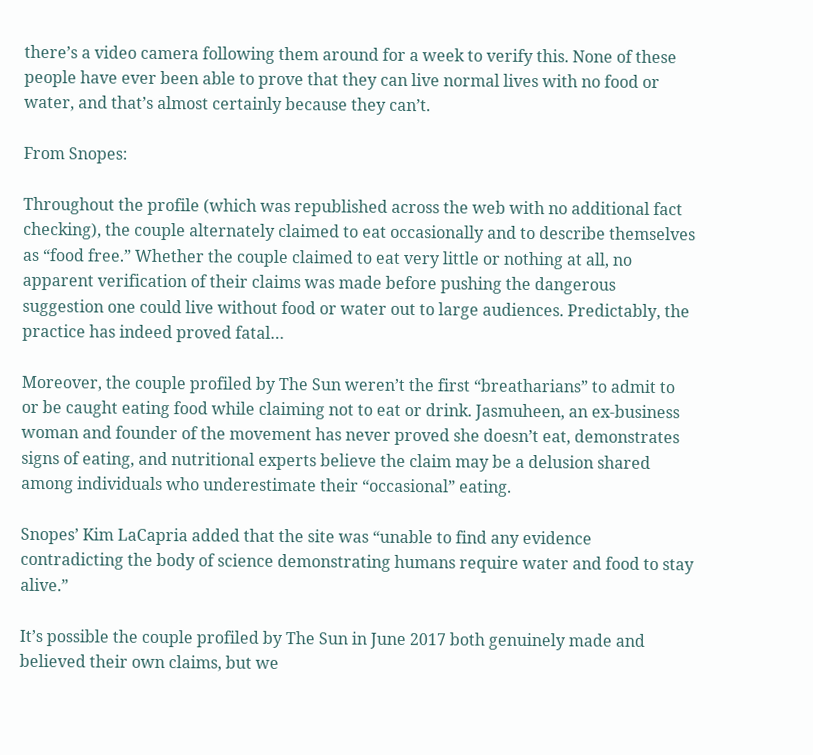there’s a video camera following them around for a week to verify this. None of these people have ever been able to prove that they can live normal lives with no food or water, and that’s almost certainly because they can’t.

From Snopes:

Throughout the profile (which was republished across the web with no additional fact checking), the couple alternately claimed to eat occasionally and to describe themselves as “food free.” Whether the couple claimed to eat very little or nothing at all, no apparent verification of their claims was made before pushing the dangerous suggestion one could live without food or water out to large audiences. Predictably, the practice has indeed proved fatal…

Moreover, the couple profiled by The Sun weren’t the first “breatharians” to admit to or be caught eating food while claiming not to eat or drink. Jasmuheen, an ex-business woman and founder of the movement has never proved she doesn’t eat, demonstrates signs of eating, and nutritional experts believe the claim may be a delusion shared among individuals who underestimate their “occasional” eating.

Snopes’ Kim LaCapria added that the site was “unable to find any evidence contradicting the body of science demonstrating humans require water and food to stay alive.”

It’s possible the couple profiled by The Sun in June 2017 both genuinely made and believed their own claims, but we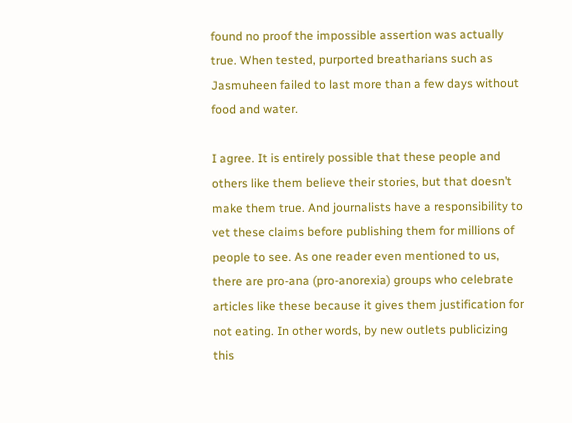found no proof the impossible assertion was actually true. When tested, purported breatharians such as Jasmuheen failed to last more than a few days without food and water.

I agree. It is entirely possible that these people and others like them believe their stories, but that doesn’t make them true. And journalists have a responsibility to vet these claims before publishing them for millions of people to see. As one reader even mentioned to us, there are pro-ana (pro-anorexia) groups who celebrate articles like these because it gives them justification for not eating. In other words, by new outlets publicizing this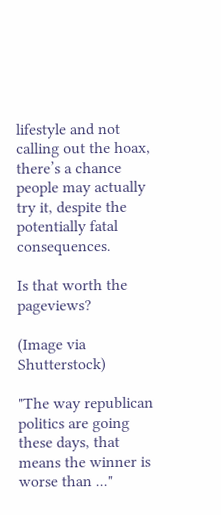lifestyle and not calling out the hoax, there’s a chance people may actually try it, despite the potentially fatal consequences.

Is that worth the pageviews?

(Image via Shutterstock)

"The way republican politics are going these days, that means the winner is worse than ..."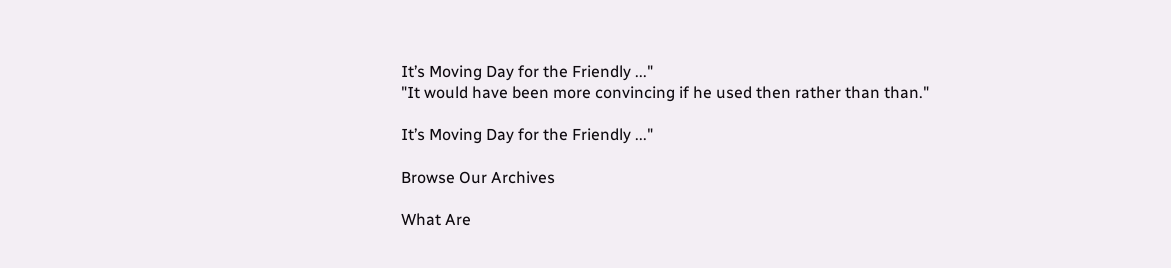It’s Moving Day for the Friendly ..."
"It would have been more convincing if he used then rather than than."

It’s Moving Day for the Friendly ..."

Browse Our Archives

What Are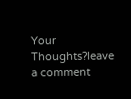Your Thoughts?leave a comment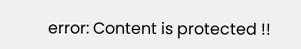error: Content is protected !!